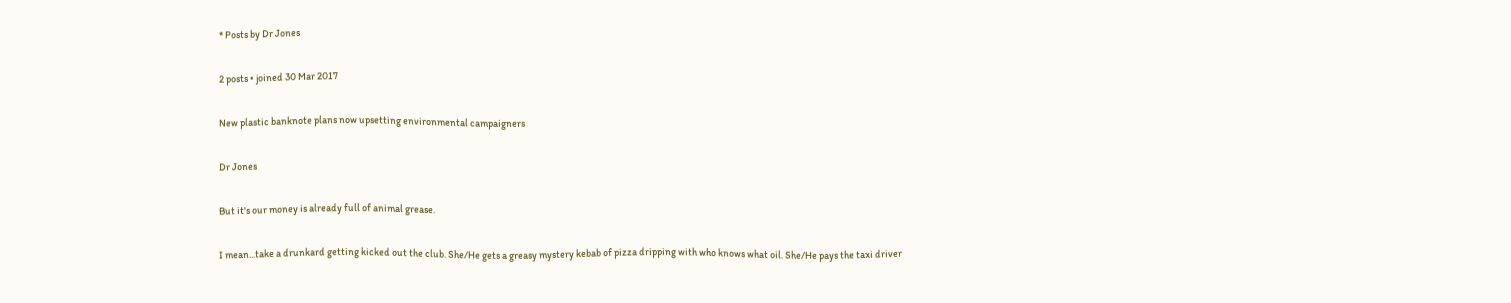* Posts by Dr Jones

2 posts • joined 30 Mar 2017

New plastic banknote plans now upsetting environmental campaigners

Dr Jones

But it's our money is already full of animal grease.

I mean...take a drunkard getting kicked out the club. She/He gets a greasy mystery kebab of pizza dripping with who knows what oil. She/He pays the taxi driver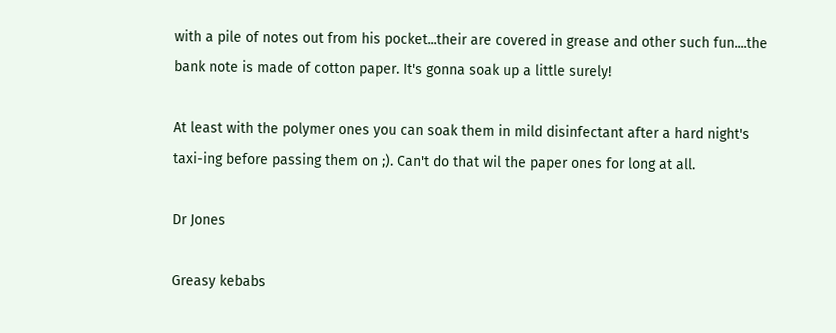with a pile of notes out from his pocket...their are covered in grease and other such fun....the bank note is made of cotton paper. It's gonna soak up a little surely!

At least with the polymer ones you can soak them in mild disinfectant after a hard night's taxi-ing before passing them on ;). Can't do that wil the paper ones for long at all.

Dr Jones

Greasy kebabs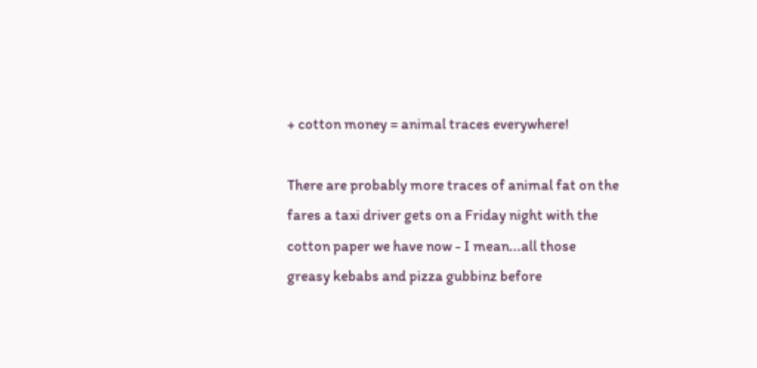+ cotton money = animal traces everywhere!

There are probably more traces of animal fat on the fares a taxi driver gets on a Friday night with the cotton paper we have now - I mean...all those greasy kebabs and pizza gubbinz before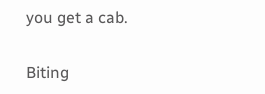you get a cab.

Biting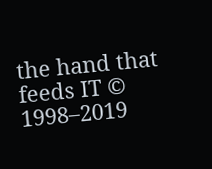the hand that feeds IT © 1998–2019